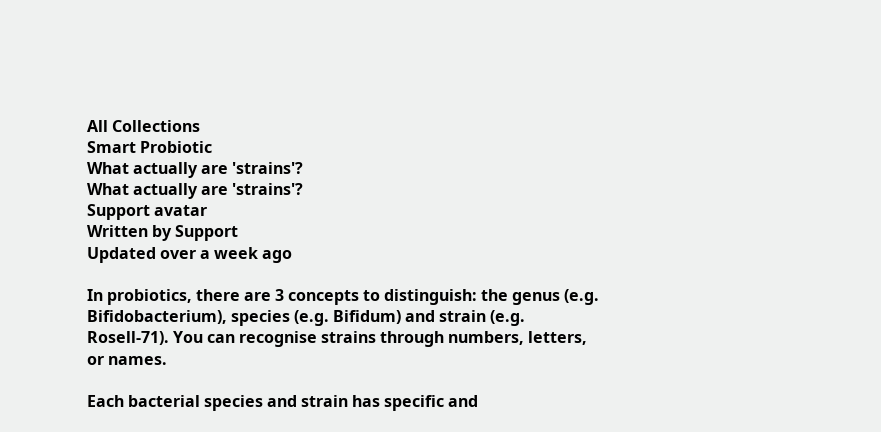All Collections
Smart Probiotic
What actually are 'strains'?
What actually are 'strains'?
Support avatar
Written by Support
Updated over a week ago

In probiotics, there are 3 concepts to distinguish: the genus (e.g. Bifidobacterium), species (e.g. Bifidum) and strain (e.g. Rosell-71). You can recognise strains through numbers, letters, or names.

Each bacterial species and strain has specific and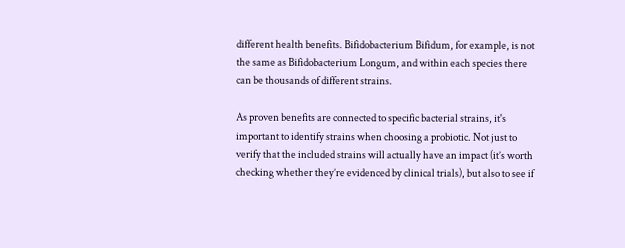different health benefits. Bifidobacterium Bifidum, for example, is not the same as Bifidobacterium Longum, and within each species there can be thousands of different strains.

As proven benefits are connected to specific bacterial strains, it's important to identify strains when choosing a probiotic. Not just to verify that the included strains will actually have an impact (it’s worth checking whether they’re evidenced by clinical trials), but also to see if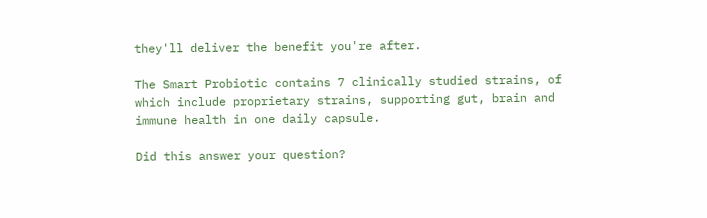they'll deliver the benefit you're after.

The Smart Probiotic contains 7 clinically studied strains, of which include proprietary strains, supporting gut, brain and immune health in one daily capsule.

Did this answer your question?